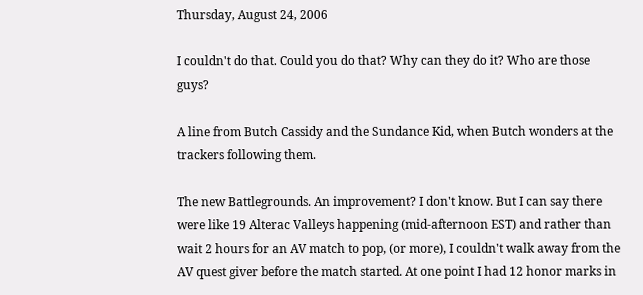Thursday, August 24, 2006

I couldn't do that. Could you do that? Why can they do it? Who are those guys?

A line from Butch Cassidy and the Sundance Kid, when Butch wonders at the trackers following them.

The new Battlegrounds. An improvement? I don't know. But I can say there were like 19 Alterac Valleys happening (mid-afternoon EST) and rather than wait 2 hours for an AV match to pop, (or more), I couldn't walk away from the AV quest giver before the match started. At one point I had 12 honor marks in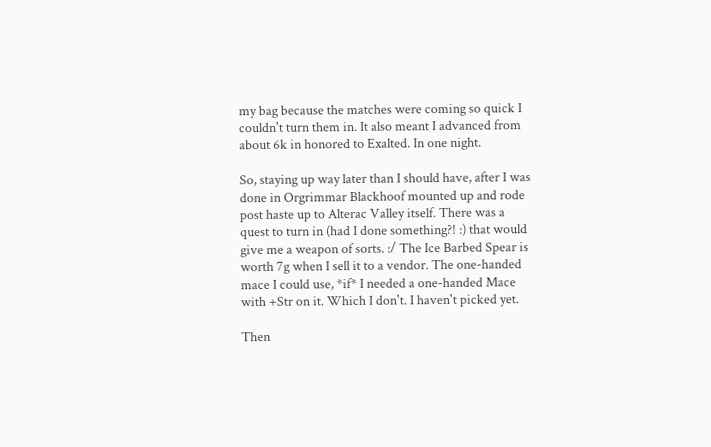my bag because the matches were coming so quick I couldn't turn them in. It also meant I advanced from about 6k in honored to Exalted. In one night.

So, staying up way later than I should have, after I was done in Orgrimmar Blackhoof mounted up and rode post haste up to Alterac Valley itself. There was a quest to turn in (had I done something?! :) that would give me a weapon of sorts. :/ The Ice Barbed Spear is worth 7g when I sell it to a vendor. The one-handed mace I could use, *if* I needed a one-handed Mace with +Str on it. Which I don't. I haven't picked yet.

Then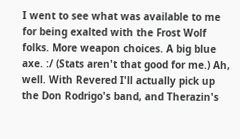I went to see what was available to me for being exalted with the Frost Wolf folks. More weapon choices. A big blue axe. :/ (Stats aren't that good for me.) Ah, well. With Revered I'll actually pick up the Don Rodrigo's band, and Therazin's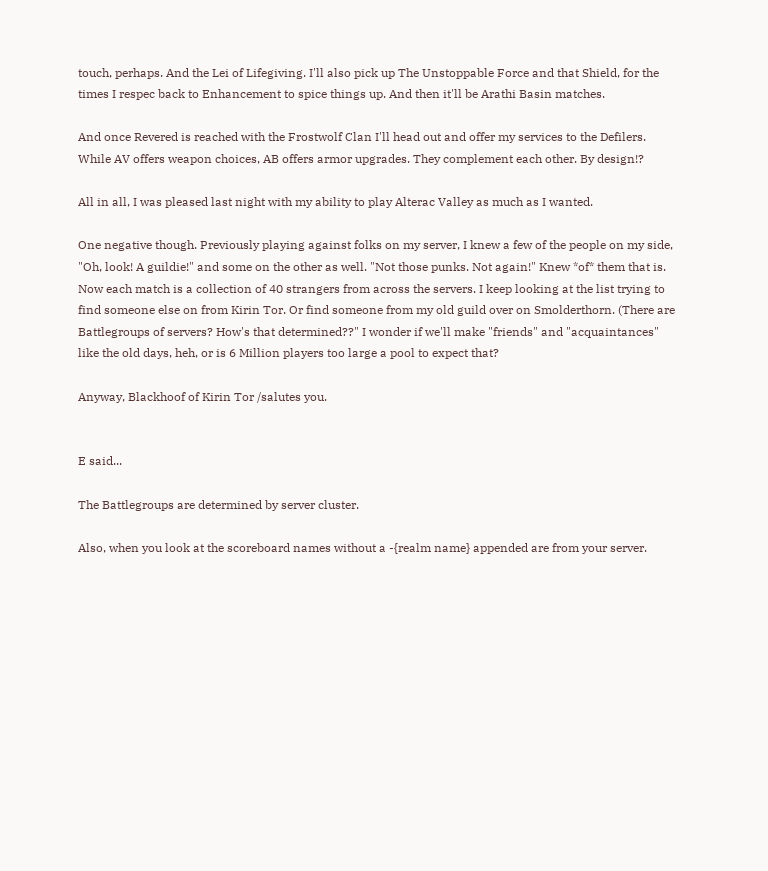touch, perhaps. And the Lei of Lifegiving. I'll also pick up The Unstoppable Force and that Shield, for the times I respec back to Enhancement to spice things up. And then it'll be Arathi Basin matches.

And once Revered is reached with the Frostwolf Clan I'll head out and offer my services to the Defilers. While AV offers weapon choices, AB offers armor upgrades. They complement each other. By design!?

All in all, I was pleased last night with my ability to play Alterac Valley as much as I wanted.

One negative though. Previously playing against folks on my server, I knew a few of the people on my side, "Oh, look! A guildie!" and some on the other as well. "Not those punks. Not again!" Knew *of* them that is. Now each match is a collection of 40 strangers from across the servers. I keep looking at the list trying to find someone else on from Kirin Tor. Or find someone from my old guild over on Smolderthorn. (There are Battlegroups of servers? How's that determined??" I wonder if we'll make "friends" and "acquaintances" like the old days, heh, or is 6 Million players too large a pool to expect that?

Anyway, Blackhoof of Kirin Tor /salutes you.


E said...

The Battlegroups are determined by server cluster.

Also, when you look at the scoreboard names without a -{realm name} appended are from your server.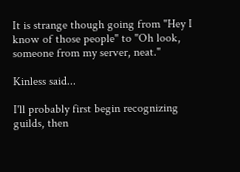It is strange though going from "Hey I know of those people" to "Oh look, someone from my server, neat."

Kinless said...

I'll probably first begin recognizing guilds, then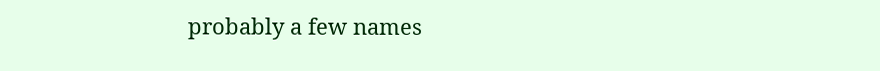probably a few names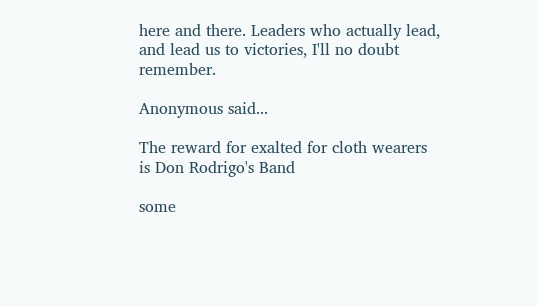here and there. Leaders who actually lead, and lead us to victories, I'll no doubt remember.

Anonymous said...

The reward for exalted for cloth wearers is Don Rodrigo's Band

some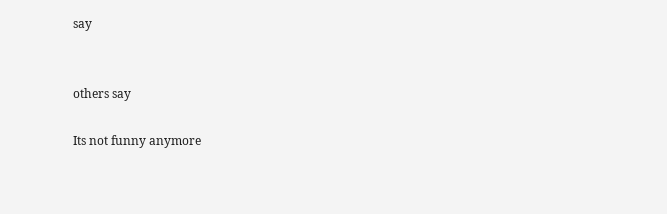say


others say

Its not funny anymore